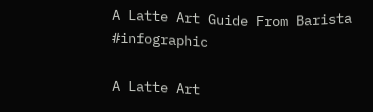A Latte Art Guide From Barista #infographic

A Latte Art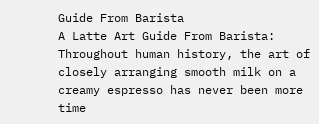Guide From Barista
A Latte Art Guide From Barista:
Throughout human history, the art of closely arranging smooth milk on a creamy espresso has never been more time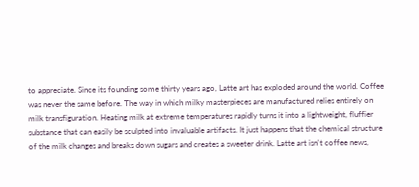to appreciate. Since its founding some thirty years ago, Latte art has exploded around the world. Coffee was never the same before. The way in which milky masterpieces are manufactured relies entirely on milk transfiguration. Heating milk at extreme temperatures rapidly turns it into a lightweight, fluffier substance that can easily be sculpted into invaluable artifacts. It just happens that the chemical structure of the milk changes and breaks down sugars and creates a sweeter drink. Latte art isn't coffee news,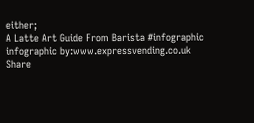either;
A Latte Art Guide From Barista #infographic
infographic by:www.expressvending.co.uk
Share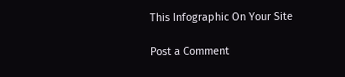This Infographic On Your Site

Post a Comment